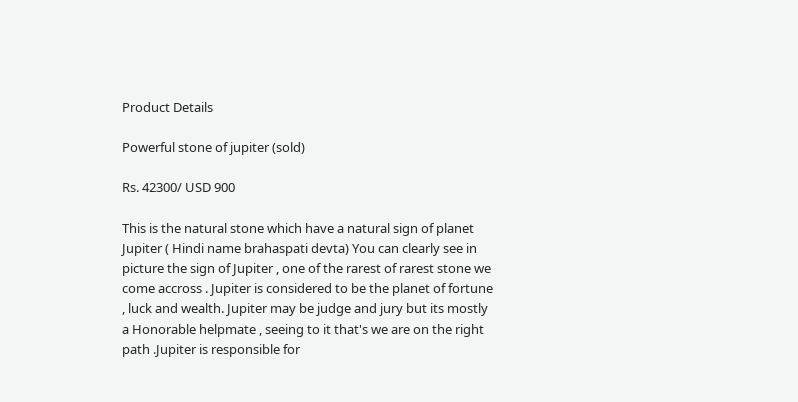Product Details

Powerful stone of jupiter (sold)

Rs. 42300/ USD 900

This is the natural stone which have a natural sign of planet Jupiter ( Hindi name brahaspati devta) You can clearly see in picture the sign of Jupiter , one of the rarest of rarest stone we come accross . Jupiter is considered to be the planet of fortune , luck and wealth. Jupiter may be judge and jury but its mostly a Honorable helpmate , seeing to it that's we are on the right path .Jupiter is responsible for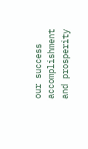our success accomplishment and prosperity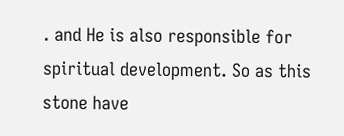. and He is also responsible for spiritual development. So as this stone have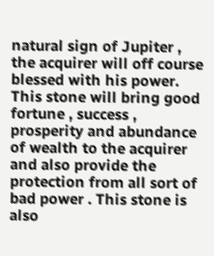natural sign of Jupiter , the acquirer will off course blessed with his power. This stone will bring good fortune , success , prosperity and abundance of wealth to the acquirer and also provide the protection from all sort of bad power . This stone is also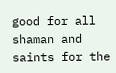good for all shaman and saints for the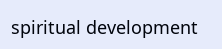spiritual development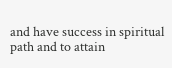and have success in spiritual path and to attain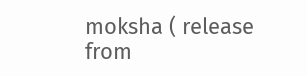moksha ( release from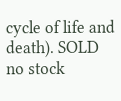cycle of life and death). SOLD no stock